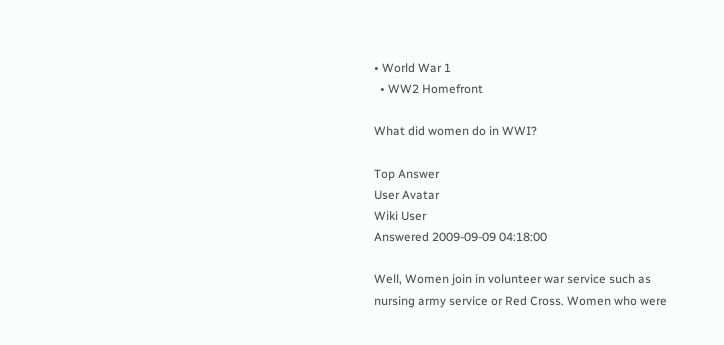• World War 1
  • WW2 Homefront

What did women do in WWI?

Top Answer
User Avatar
Wiki User
Answered 2009-09-09 04:18:00

Well, Women join in volunteer war service such as nursing army service or Red Cross. Women who were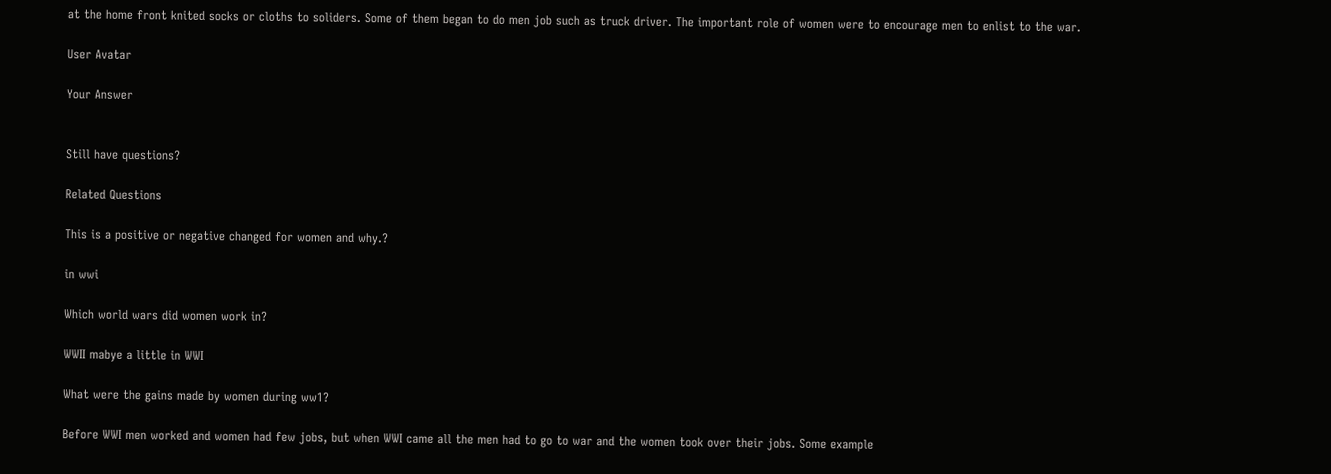at the home front knited socks or cloths to soliders. Some of them began to do men job such as truck driver. The important role of women were to encourage men to enlist to the war.

User Avatar

Your Answer


Still have questions?

Related Questions

This is a positive or negative changed for women and why.?

in wwi

Which world wars did women work in?

WWII mabye a little in WWI

What were the gains made by women during ww1?

Before WWI men worked and women had few jobs, but when WWI came all the men had to go to war and the women took over their jobs. Some example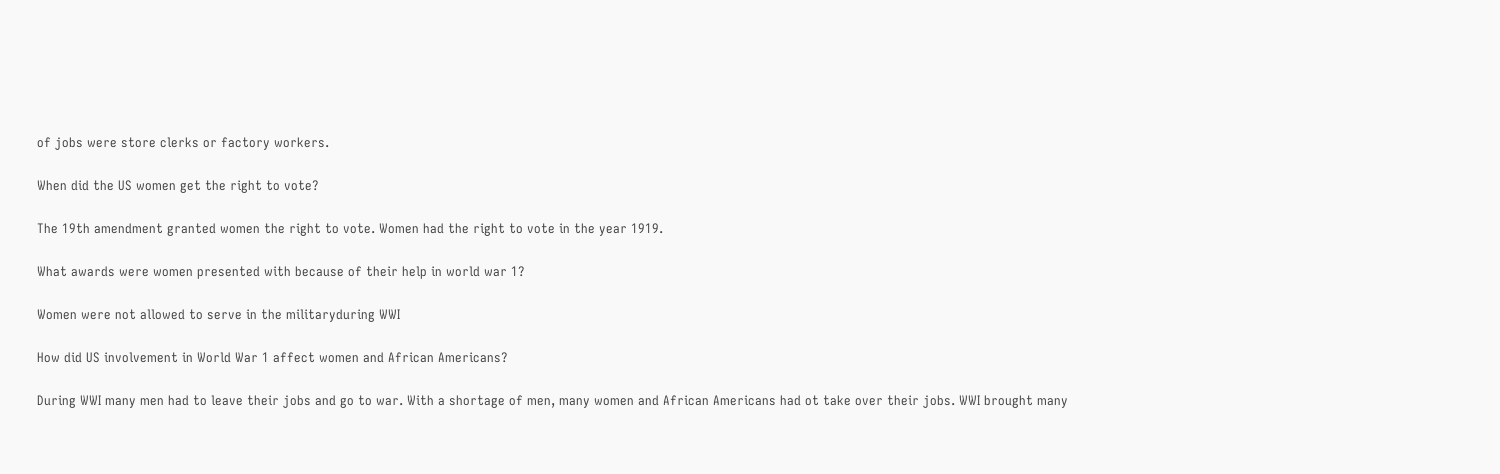of jobs were store clerks or factory workers.

When did the US women get the right to vote?

The 19th amendment granted women the right to vote. Women had the right to vote in the year 1919.

What awards were women presented with because of their help in world war 1?

Women were not allowed to serve in the militaryduring WWI

How did US involvement in World War 1 affect women and African Americans?

During WWI many men had to leave their jobs and go to war. With a shortage of men, many women and African Americans had ot take over their jobs. WWI brought many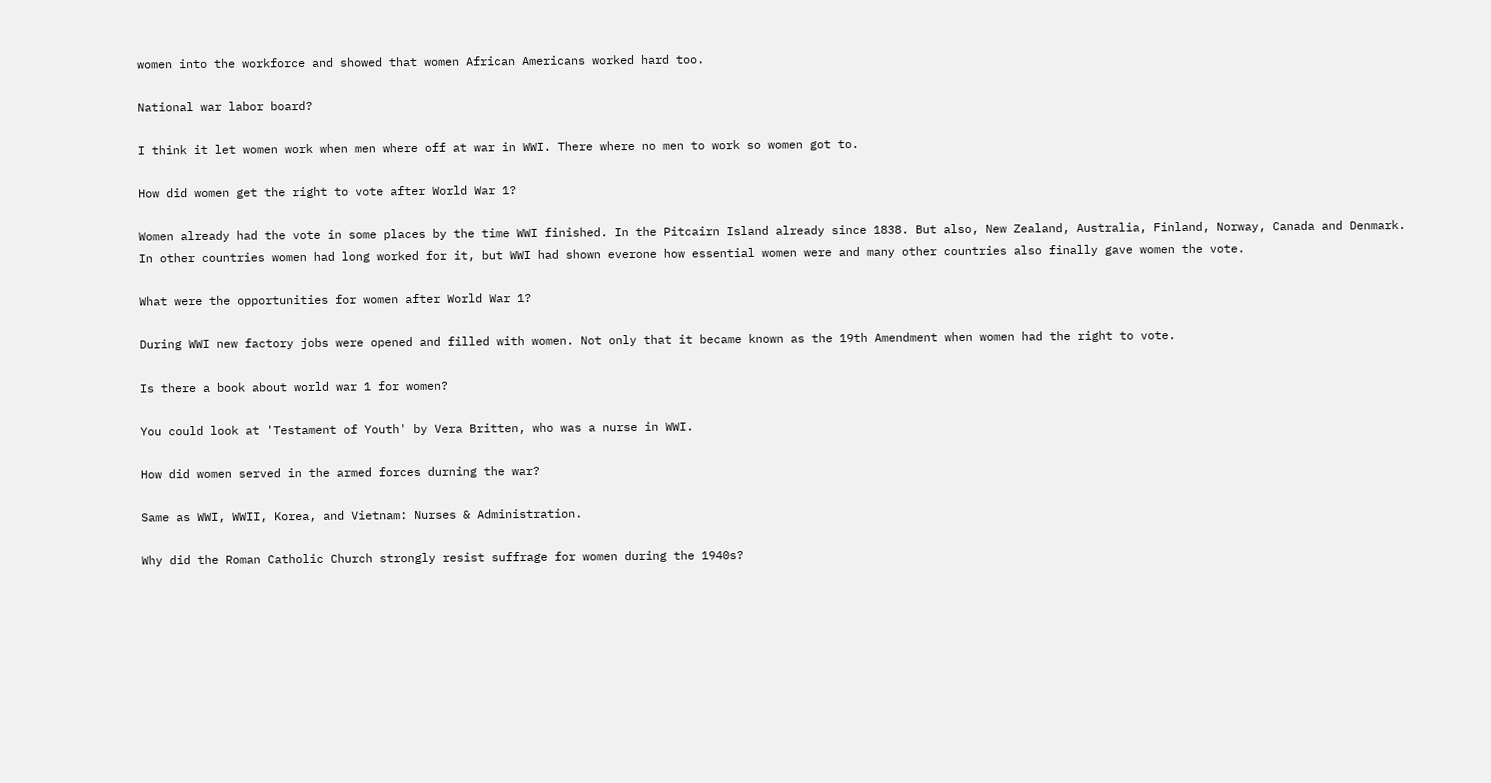women into the workforce and showed that women African Americans worked hard too.

National war labor board?

I think it let women work when men where off at war in WWI. There where no men to work so women got to.

How did women get the right to vote after World War 1?

Women already had the vote in some places by the time WWI finished. In the Pitcairn Island already since 1838. But also, New Zealand, Australia, Finland, Norway, Canada and Denmark. In other countries women had long worked for it, but WWI had shown everone how essential women were and many other countries also finally gave women the vote.

What were the opportunities for women after World War 1?

During WWI new factory jobs were opened and filled with women. Not only that it became known as the 19th Amendment when women had the right to vote.

Is there a book about world war 1 for women?

You could look at 'Testament of Youth' by Vera Britten, who was a nurse in WWI.

How did women served in the armed forces durning the war?

Same as WWI, WWII, Korea, and Vietnam: Nurses & Administration.

Why did the Roman Catholic Church strongly resist suffrage for women during the 1940s?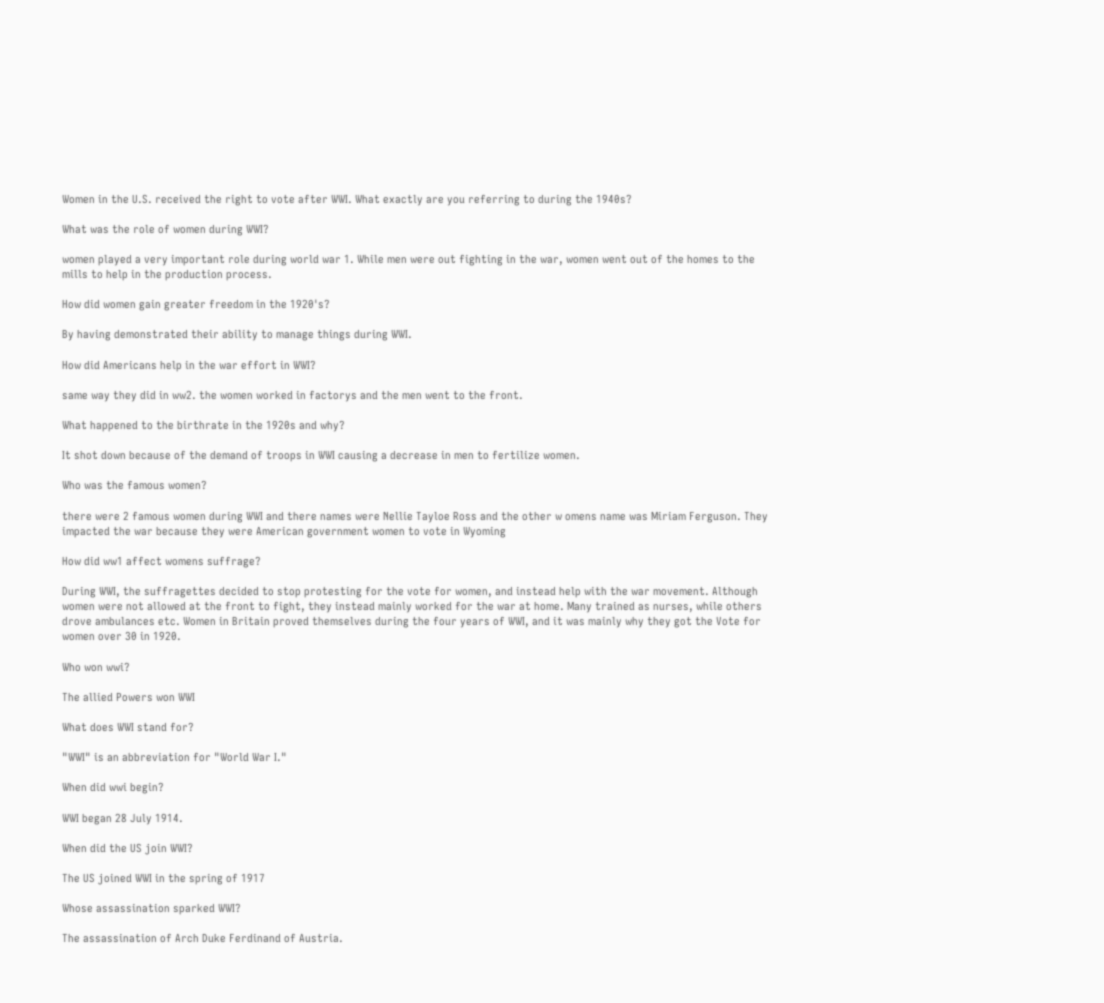Women in the U.S. received the right to vote after WWI. What exactly are you referring to during the 1940s?

What was the role of women during WWI?

women played a very important role during world war 1. While men were out fighting in the war, women went out of the homes to the mills to help in the production process.

How did women gain greater freedom in the 1920's?

By having demonstrated their ability to manage things during WWI.

How did Americans help in the war effort in WWI?

same way they did in ww2. the women worked in factorys and the men went to the front.

What happened to the birthrate in the 1920s and why?

It shot down because of the demand of troops in WWI causing a decrease in men to fertilize women.

Who was the famous women?

there were 2 famous women during WWI and there names were Nellie Tayloe Ross and the other w omens name was Miriam Ferguson. They impacted the war because they were American government women to vote in Wyoming

How did ww1 affect womens suffrage?

During WWI, the suffragettes decided to stop protesting for the vote for women, and instead help with the war movement. Although women were not allowed at the front to fight, they instead mainly worked for the war at home. Many trained as nurses, while others drove ambulances etc. Women in Britain proved themselves during the four years of WWI, and it was mainly why they got the Vote for women over 30 in 1920.

Who won wwi?

The allied Powers won WWI

What does WWI stand for?

"WWI" is an abbreviation for "World War I."

When did wwi begin?

WWI began 28 July 1914.

When did the US join WWI?

The US joined WWI in the spring of 1917

Whose assassination sparked WWI?

The assassination of Arch Duke Ferdinand of Austria.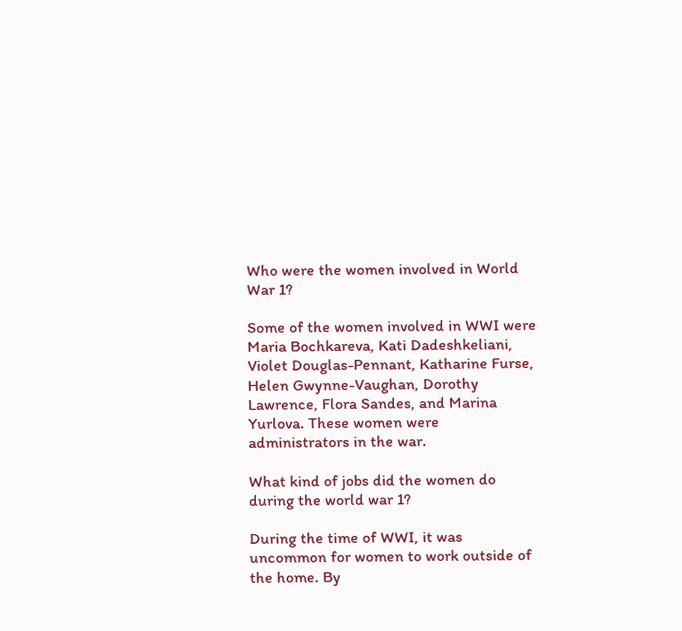Who were the women involved in World War 1?

Some of the women involved in WWI were Maria Bochkareva, Kati Dadeshkeliani, Violet Douglas-Pennant, Katharine Furse, Helen Gwynne-Vaughan, Dorothy Lawrence, Flora Sandes, and Marina Yurlova. These women were administrators in the war.

What kind of jobs did the women do during the world war 1?

During the time of WWI, it was uncommon for women to work outside of the home. By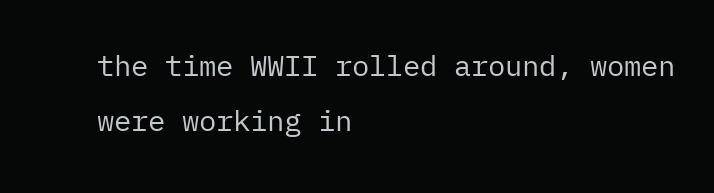the time WWII rolled around, women were working in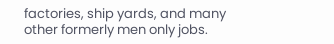factories, ship yards, and many other formerly men only jobs.